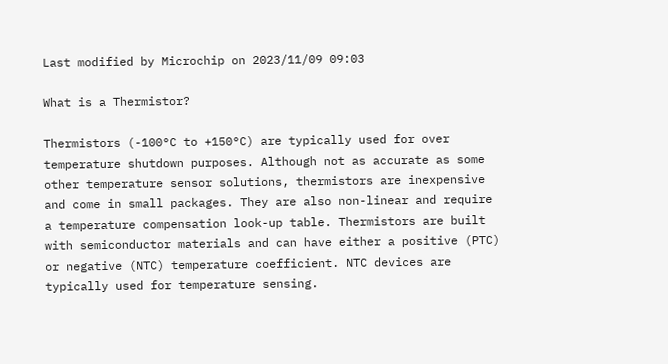Last modified by Microchip on 2023/11/09 09:03

What is a Thermistor?

Thermistors (-100°C to +150°C) are typically used for over temperature shutdown purposes. Although not as accurate as some other temperature sensor solutions, thermistors are inexpensive and come in small packages. They are also non-linear and require a temperature compensation look-up table. Thermistors are built with semiconductor materials and can have either a positive (PTC) or negative (NTC) temperature coefficient. NTC devices are typically used for temperature sensing.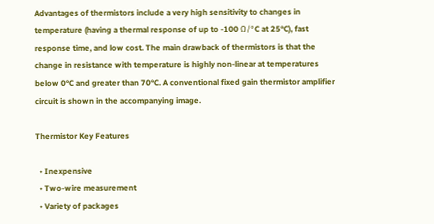Advantages of thermistors include a very high sensitivity to changes in temperature (having a thermal response of up to -100 Ω/°C at 25°C), fast response time, and low cost. The main drawback of thermistors is that the change in resistance with temperature is highly non-linear at temperatures below 0°C and greater than 70°C. A conventional fixed gain thermistor amplifier circuit is shown in the accompanying image.

Thermistor Key Features

  • Inexpensive
  • Two-wire measurement
  • Variety of packages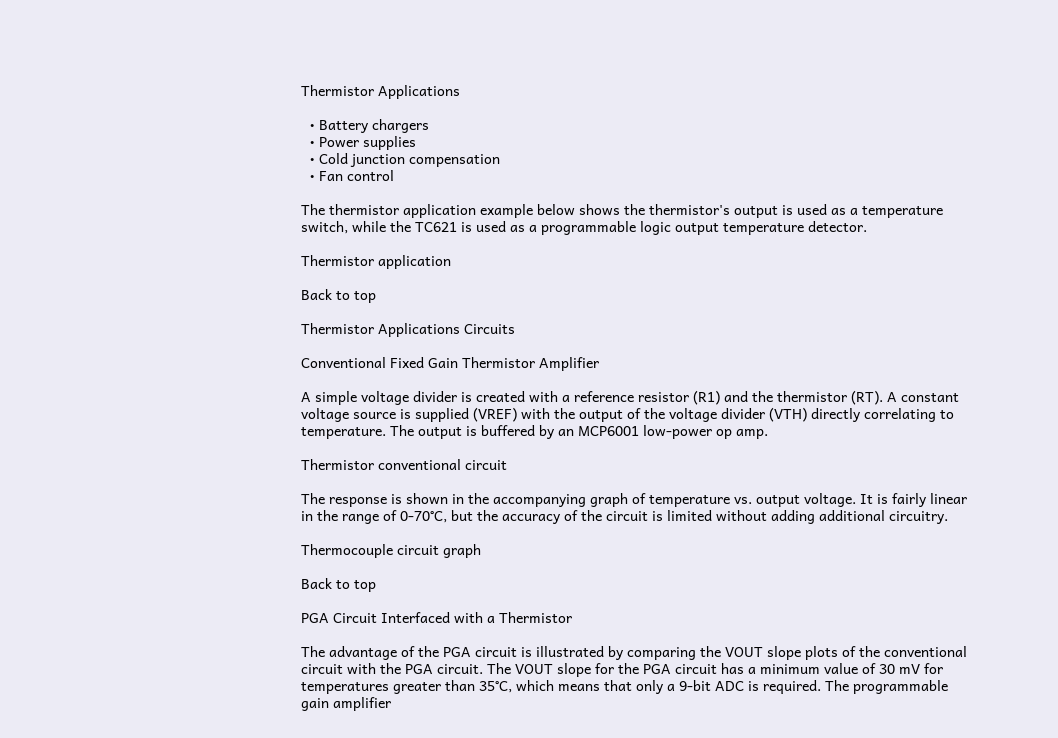Thermistor Applications

  • Battery chargers
  • Power supplies
  • Cold junction compensation
  • Fan control

The thermistor application example below shows the thermistor's output is used as a temperature switch, while the TC621 is used as a programmable logic output temperature detector.

Thermistor application

Back to top

Thermistor Applications Circuits

Conventional Fixed Gain Thermistor Amplifier

A simple voltage divider is created with a reference resistor (R1) and the thermistor (RT). A constant voltage source is supplied (VREF) with the output of the voltage divider (VTH) directly correlating to temperature. The output is buffered by an MCP6001 low-power op amp.

Thermistor conventional circuit

The response is shown in the accompanying graph of temperature vs. output voltage. It is fairly linear in the range of 0-70°C, but the accuracy of the circuit is limited without adding additional circuitry.

Thermocouple circuit graph

Back to top

PGA Circuit Interfaced with a Thermistor

The advantage of the PGA circuit is illustrated by comparing the VOUT slope plots of the conventional circuit with the PGA circuit. The VOUT slope for the PGA circuit has a minimum value of 30 mV for temperatures greater than 35°C, which means that only a 9-bit ADC is required. The programmable gain amplifier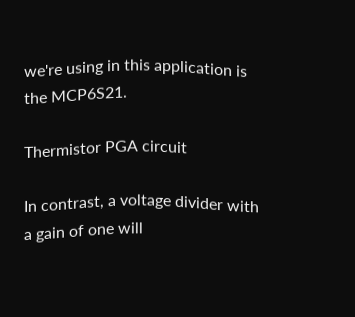we're using in this application is the MCP6S21.

Thermistor PGA circuit

In contrast, a voltage divider with a gain of one will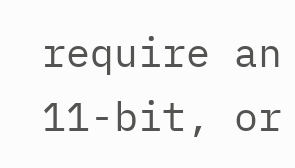require an 11-bit, or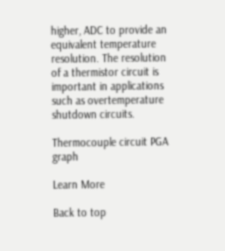higher, ADC to provide an equivalent temperature resolution. The resolution of a thermistor circuit is important in applications such as overtemperature shutdown circuits.

Thermocouple circuit PGA graph

Learn More

Back to top